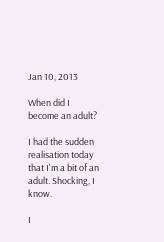Jan 10, 2013

When did I become an adult?

I had the sudden realisation today that I'm a bit of an adult. Shocking, I know.

I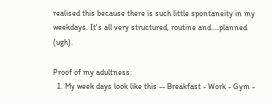realised this because there is such little spontaneity in my weekdays. It's all very structured, routine and....planned (ugh).

Proof of my adultness:
  1. My week days look like this -- Breakfast - Work - Gym -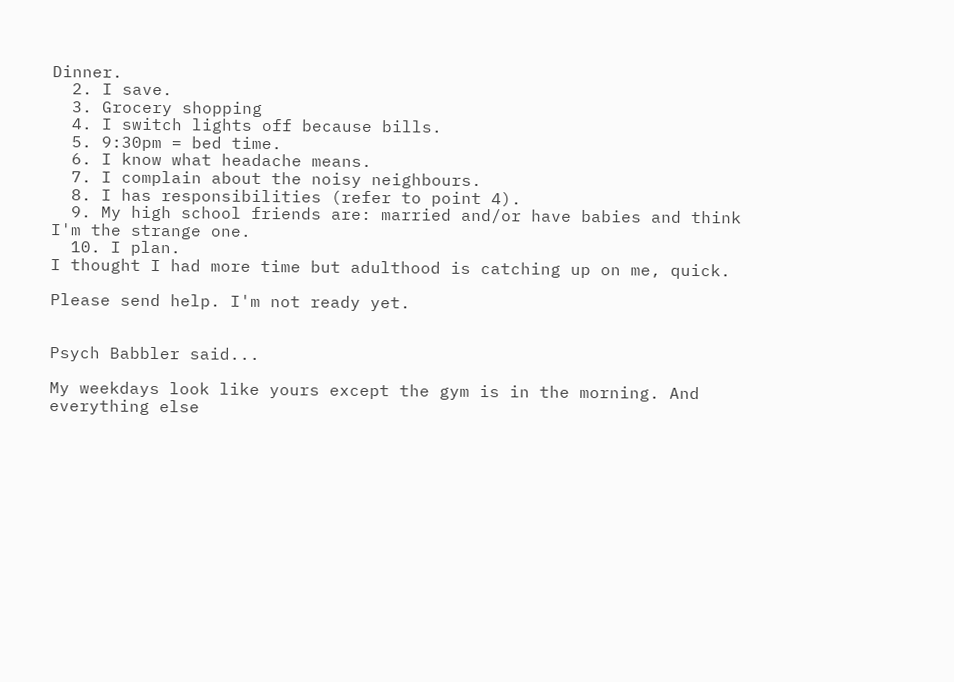Dinner.
  2. I save.
  3. Grocery shopping
  4. I switch lights off because bills.
  5. 9:30pm = bed time.
  6. I know what headache means.
  7. I complain about the noisy neighbours.
  8. I has responsibilities (refer to point 4).
  9. My high school friends are: married and/or have babies and think I'm the strange one.
  10. I plan.
I thought I had more time but adulthood is catching up on me, quick.

Please send help. I'm not ready yet.


Psych Babbler said...

My weekdays look like yours except the gym is in the morning. And everything else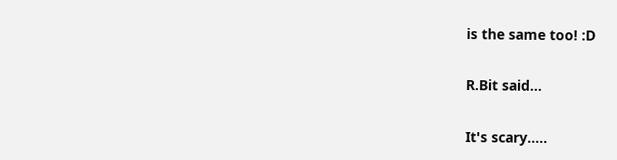is the same too! :D

R.Bit said...

It's scary.....